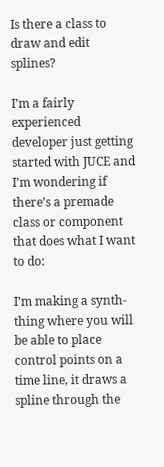Is there a class to draw and edit splines?

I’m a fairly experienced developer just getting started with JUCE and I’m wondering if there’s a premade class or component that does what I want to do:

I’m making a synth-thing where you will be able to place control points on a time line, it draws a spline through the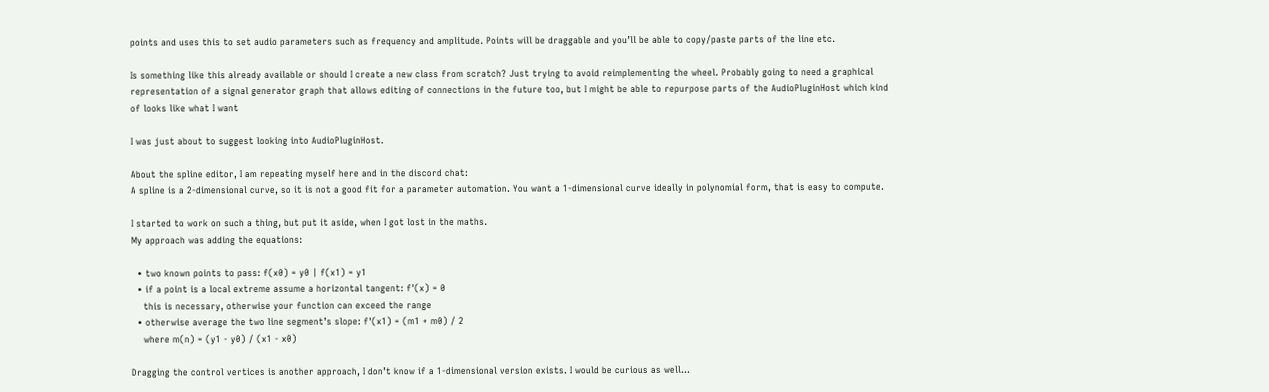points and uses this to set audio parameters such as frequency and amplitude. Points will be draggable and you’ll be able to copy/paste parts of the line etc.

Is something like this already available or should I create a new class from scratch? Just trying to avoid reimplementing the wheel. Probably going to need a graphical representation of a signal generator graph that allows editing of connections in the future too, but I might be able to repurpose parts of the AudioPluginHost which kind of looks like what I want

I was just about to suggest looking into AudioPluginHost.

About the spline editor, I am repeating myself here and in the discord chat:
A spline is a 2-dimensional curve, so it is not a good fit for a parameter automation. You want a 1-dimensional curve ideally in polynomial form, that is easy to compute.

I started to work on such a thing, but put it aside, when I got lost in the maths.
My approach was adding the equations:

  • two known points to pass: f(x0) = y0 | f(x1) = y1
  • if a point is a local extreme assume a horizontal tangent: f'(x) = 0
    this is necessary, otherwise your function can exceed the range
  • otherwise average the two line segment’s slope: f'(x1) = (m1 + m0) / 2
    where m(n) = (y1 - y0) / (x1 - x0)

Dragging the control vertices is another approach, I don’t know if a 1-dimensional version exists. I would be curious as well…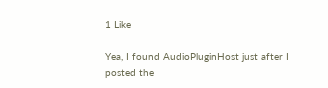1 Like

Yea, I found AudioPluginHost just after I posted the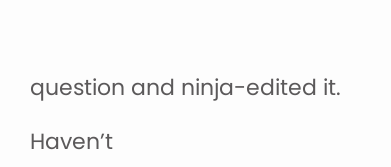question and ninja-edited it.

Haven’t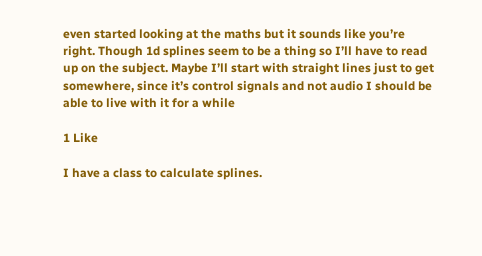even started looking at the maths but it sounds like you’re right. Though 1d splines seem to be a thing so I’ll have to read up on the subject. Maybe I’ll start with straight lines just to get somewhere, since it’s control signals and not audio I should be able to live with it for a while

1 Like

I have a class to calculate splines.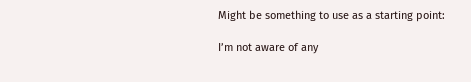Might be something to use as a starting point:

I’m not aware of any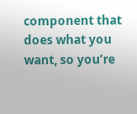component that does what you want, so you’re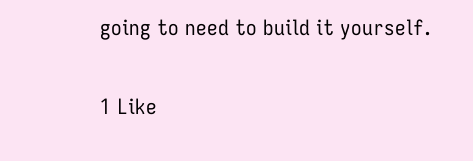going to need to build it yourself.

1 Like